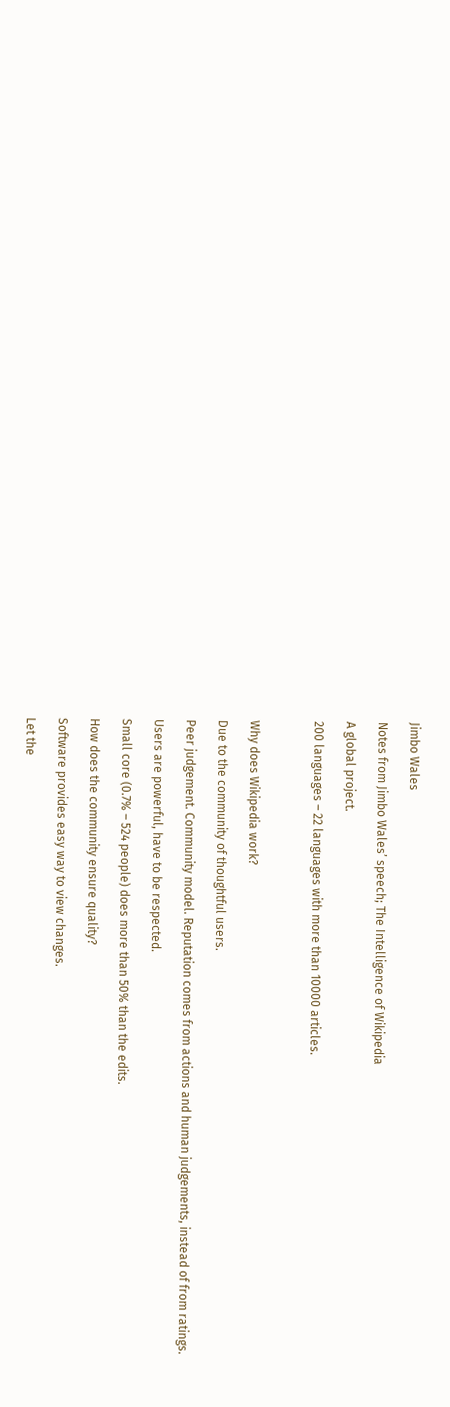Jimbo Wales

Notes from Jimbo Wales’ speech; The Intelligence of Wikipedia

A global project.

200 languages – 22 languages with more than 10000 articles.



Why does Wikipedia work?

Due to the community of thoughtful users.

Peer judgement. Community model. Reputation comes from actions and human judgements, instead of from ratings.

Users are powerful, have to be respected.

Small core (0.7% – 524 people) does more than 50% than the edits.

How does the community ensure quality?

Software provides easy way to view changes.

Let the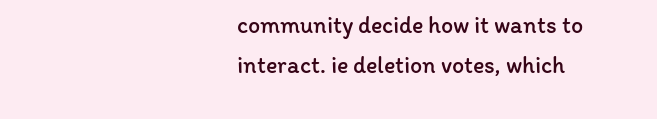community decide how it wants to interact. ie deletion votes, which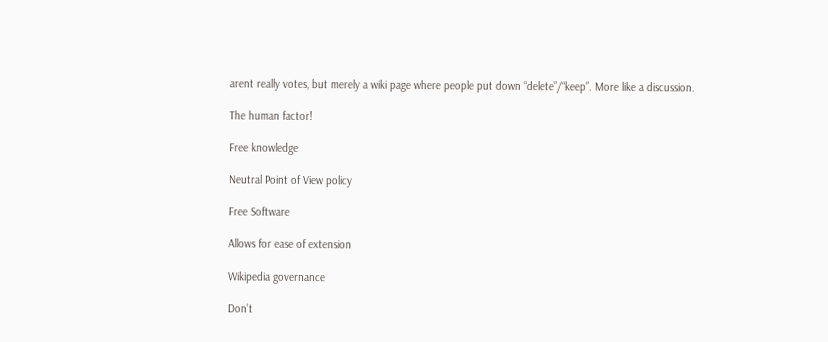arent really votes, but merely a wiki page where people put down “delete”/“keep”. More like a discussion.

The human factor!

Free knowledge

Neutral Point of View policy

Free Software

Allows for ease of extension

Wikipedia governance

Don’t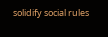solidify social rules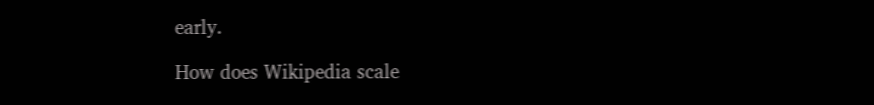early.

How does Wikipedia scale